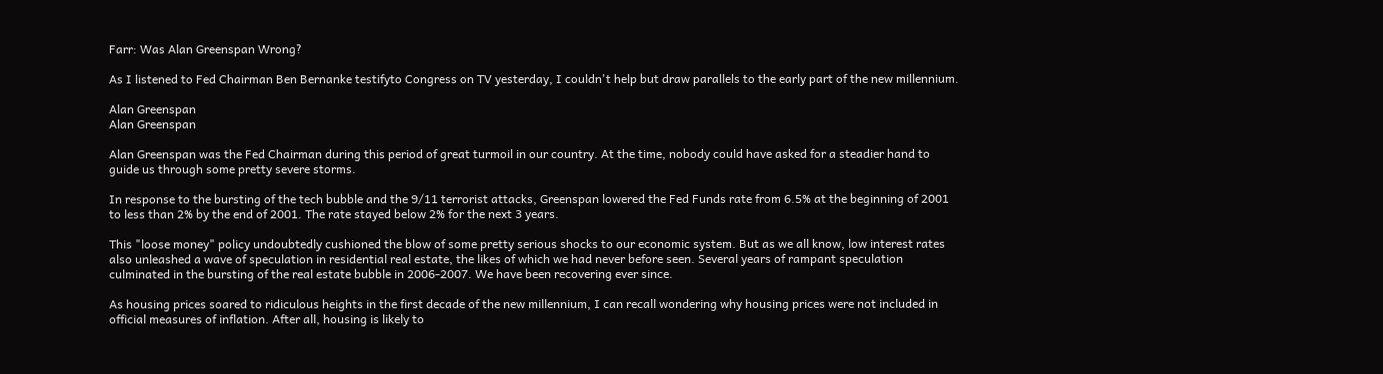Farr: Was Alan Greenspan Wrong?

As I listened to Fed Chairman Ben Bernanke testifyto Congress on TV yesterday, I couldn't help but draw parallels to the early part of the new millennium.

Alan Greenspan
Alan Greenspan

Alan Greenspan was the Fed Chairman during this period of great turmoil in our country. At the time, nobody could have asked for a steadier hand to guide us through some pretty severe storms.

In response to the bursting of the tech bubble and the 9/11 terrorist attacks, Greenspan lowered the Fed Funds rate from 6.5% at the beginning of 2001 to less than 2% by the end of 2001. The rate stayed below 2% for the next 3 years.

This "loose money" policy undoubtedly cushioned the blow of some pretty serious shocks to our economic system. But as we all know, low interest rates also unleashed a wave of speculation in residential real estate, the likes of which we had never before seen. Several years of rampant speculation culminated in the bursting of the real estate bubble in 2006-2007. We have been recovering ever since.

As housing prices soared to ridiculous heights in the first decade of the new millennium, I can recall wondering why housing prices were not included in official measures of inflation. After all, housing is likely to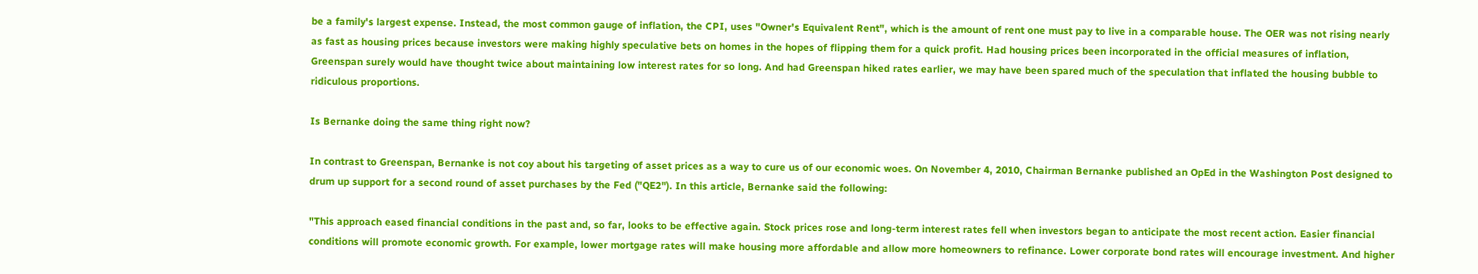be a family's largest expense. Instead, the most common gauge of inflation, the CPI, uses "Owner's Equivalent Rent", which is the amount of rent one must pay to live in a comparable house. The OER was not rising nearly as fast as housing prices because investors were making highly speculative bets on homes in the hopes of flipping them for a quick profit. Had housing prices been incorporated in the official measures of inflation, Greenspan surely would have thought twice about maintaining low interest rates for so long. And had Greenspan hiked rates earlier, we may have been spared much of the speculation that inflated the housing bubble to ridiculous proportions.

Is Bernanke doing the same thing right now?

In contrast to Greenspan, Bernanke is not coy about his targeting of asset prices as a way to cure us of our economic woes. On November 4, 2010, Chairman Bernanke published an OpEd in the Washington Post designed to drum up support for a second round of asset purchases by the Fed ("QE2"). In this article, Bernanke said the following:

"This approach eased financial conditions in the past and, so far, looks to be effective again. Stock prices rose and long-term interest rates fell when investors began to anticipate the most recent action. Easier financial conditions will promote economic growth. For example, lower mortgage rates will make housing more affordable and allow more homeowners to refinance. Lower corporate bond rates will encourage investment. And higher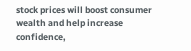stock prices will boost consumer wealth and help increase confidence,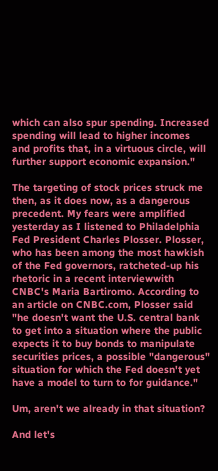which can also spur spending. Increased spending will lead to higher incomes and profits that, in a virtuous circle, will further support economic expansion."

The targeting of stock prices struck me then, as it does now, as a dangerous precedent. My fears were amplified yesterday as I listened to Philadelphia Fed President Charles Plosser. Plosser, who has been among the most hawkish of the Fed governors, ratcheted-up his rhetoric in a recent interviewwith CNBC's Maria Bartiromo. According to an article on CNBC.com, Plosser said "he doesn't want the U.S. central bank to get into a situation where the public expects it to buy bonds to manipulate securities prices, a possible "dangerous" situation for which the Fed doesn't yet have a model to turn to for guidance."

Um, aren't we already in that situation?

And let's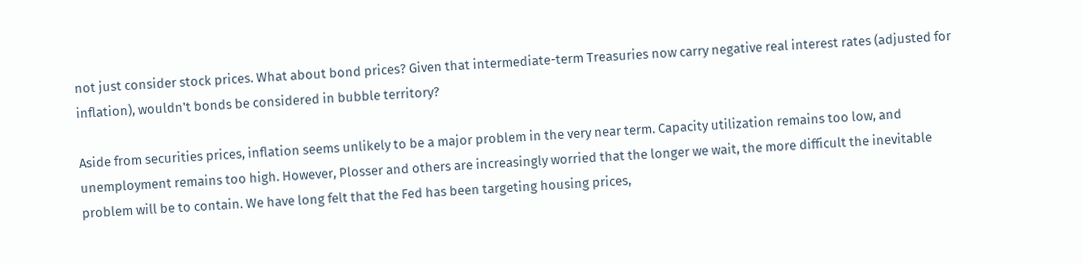not just consider stock prices. What about bond prices? Given that intermediate-term Treasuries now carry negative real interest rates (adjusted for inflation), wouldn't bonds be considered in bubble territory?

Aside from securities prices, inflation seems unlikely to be a major problem in the very near term. Capacity utilization remains too low, and unemployment remains too high. However, Plosser and others are increasingly worried that the longer we wait, the more difficult the inevitable problem will be to contain. We have long felt that the Fed has been targeting housing prices,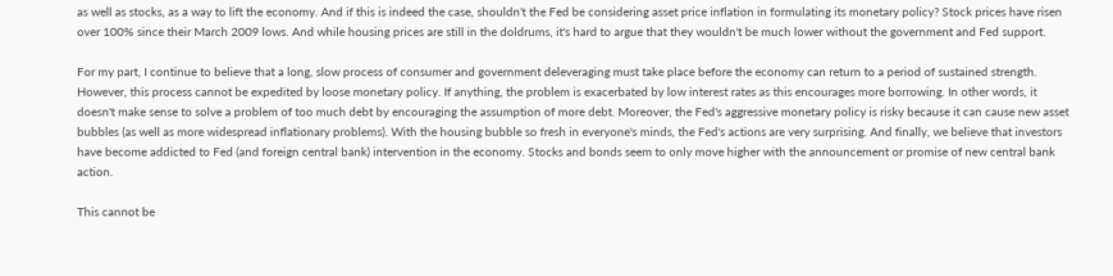as well as stocks, as a way to lift the economy. And if this is indeed the case, shouldn't the Fed be considering asset price inflation in formulating its monetary policy? Stock prices have risen over 100% since their March 2009 lows. And while housing prices are still in the doldrums, it's hard to argue that they wouldn't be much lower without the government and Fed support.

For my part, I continue to believe that a long, slow process of consumer and government deleveraging must take place before the economy can return to a period of sustained strength. However, this process cannot be expedited by loose monetary policy. If anything, the problem is exacerbated by low interest rates as this encourages more borrowing. In other words, it doesn't make sense to solve a problem of too much debt by encouraging the assumption of more debt. Moreover, the Fed's aggressive monetary policy is risky because it can cause new asset bubbles (as well as more widespread inflationary problems). With the housing bubble so fresh in everyone's minds, the Fed's actions are very surprising. And finally, we believe that investors have become addicted to Fed (and foreign central bank) intervention in the economy. Stocks and bonds seem to only move higher with the announcement or promise of new central bank action.

This cannot be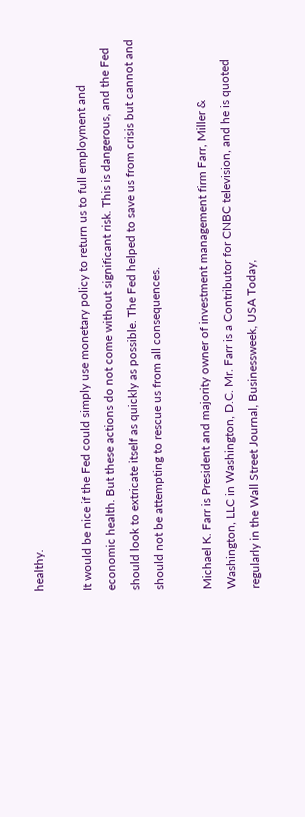healthy.

It would be nice if the Fed could simply use monetary policy to return us to full employment and economic health. But these actions do not come without significant risk. This is dangerous, and the Fed should look to extricate itself as quickly as possible. The Fed helped to save us from crisis but cannot and should not be attempting to rescue us from all consequences.

Michael K. Farr is President and majority owner of investment management firm Farr, Miller & Washington, LLC in Washington, D.C. Mr. Farr is a Contributor for CNBC television, and he is quoted regularly in the Wall Street Journal, Businessweek, USA Today,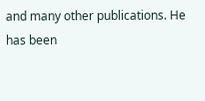and many other publications. He has been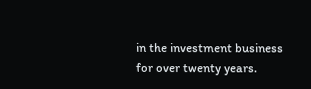in the investment business for over twenty years.